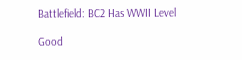Battlefield: BC2 Has WWII Level

Good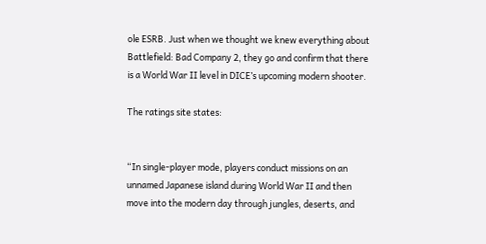ole ESRB. Just when we thought we knew everything about Battlefield: Bad Company 2, they go and confirm that there is a World War II level in DICE’s upcoming modern shooter.

The ratings site states:


“In single-player mode, players conduct missions on an unnamed Japanese island during World War II and then move into the modern day through jungles, deserts, and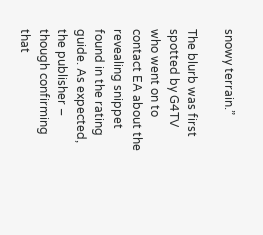snowy terrain.”

The blurb was first spotted by G4TV who went on to contact EA about the revealing snippet found in the rating guide. As expected, the publisher – though confirming that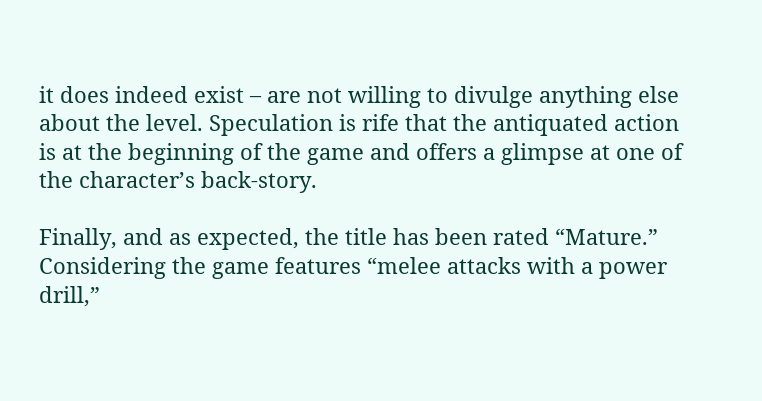it does indeed exist – are not willing to divulge anything else about the level. Speculation is rife that the antiquated action is at the beginning of the game and offers a glimpse at one of the character’s back-story.

Finally, and as expected, the title has been rated “Mature.” Considering the game features “melee attacks with a power drill,”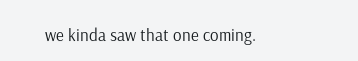we kinda saw that one coming.